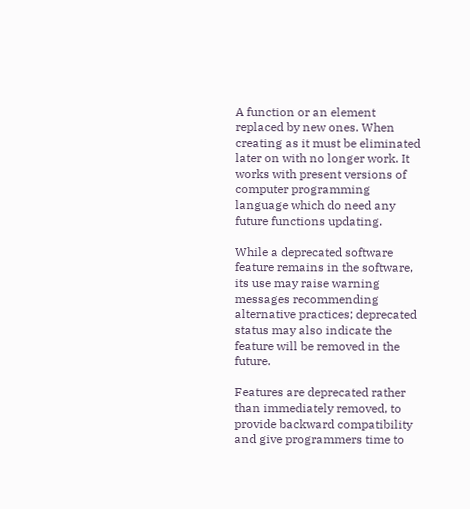A function or an element replaced by new ones. When creating as it must be eliminated later on with no longer work. It works with present versions of computer programming language which do need any future functions updating.

While a deprecated software feature remains in the software, its use may raise warning messages recommending alternative practices; deprecated status may also indicate the feature will be removed in the future.

Features are deprecated rather than immediately removed, to provide backward compatibility and give programmers time to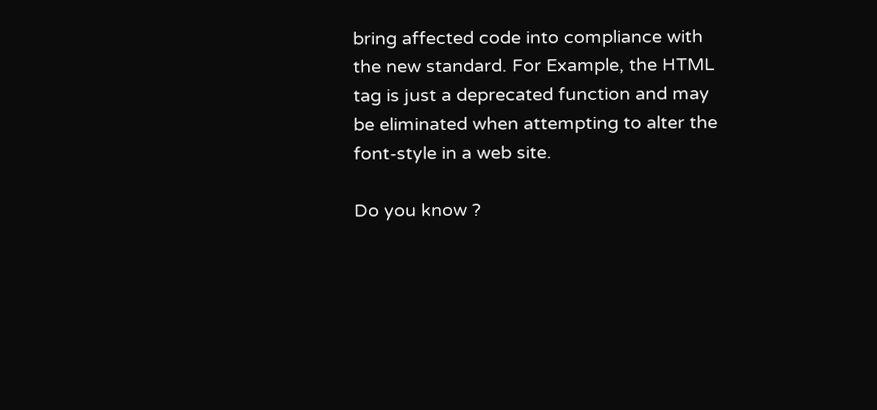bring affected code into compliance with the new standard. For Example, the HTML tag is just a deprecated function and may be eliminated when attempting to alter the font-style in a web site.

Do you know ?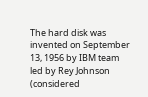The hard disk was invented on September 13, 1956 by IBM team led by Rey Johnson (considered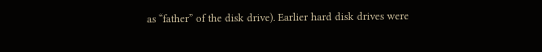as “father” of the disk drive). Earlier hard disk drives were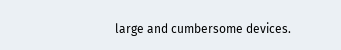large and cumbersome devices.